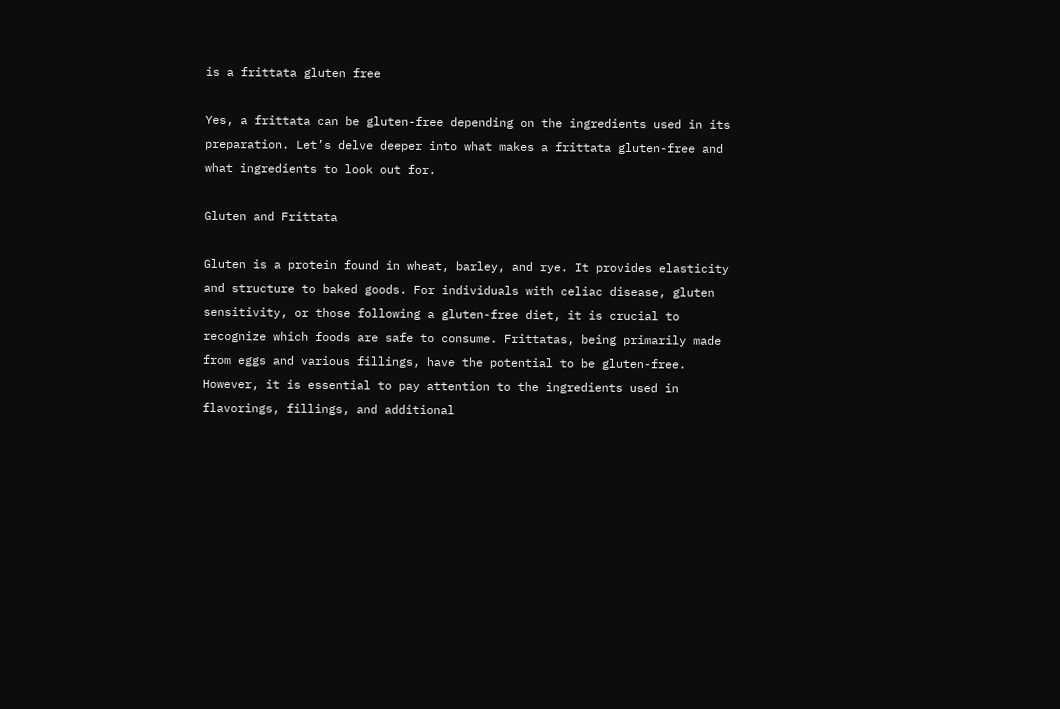is a frittata gluten free

Yes, a frittata can be gluten-free depending on the ingredients used in its preparation. Let’s delve deeper into what makes a frittata gluten-free and what ingredients to look out for.

Gluten and Frittata

Gluten is a protein found in wheat, barley, and rye. It provides elasticity and structure to baked goods. For individuals with celiac disease, gluten sensitivity, or those following a gluten-free diet, it is crucial to recognize which foods are safe to consume. Frittatas, being primarily made from eggs and various fillings, have the potential to be gluten-free. However, it is essential to pay attention to the ingredients used in flavorings, fillings, and additional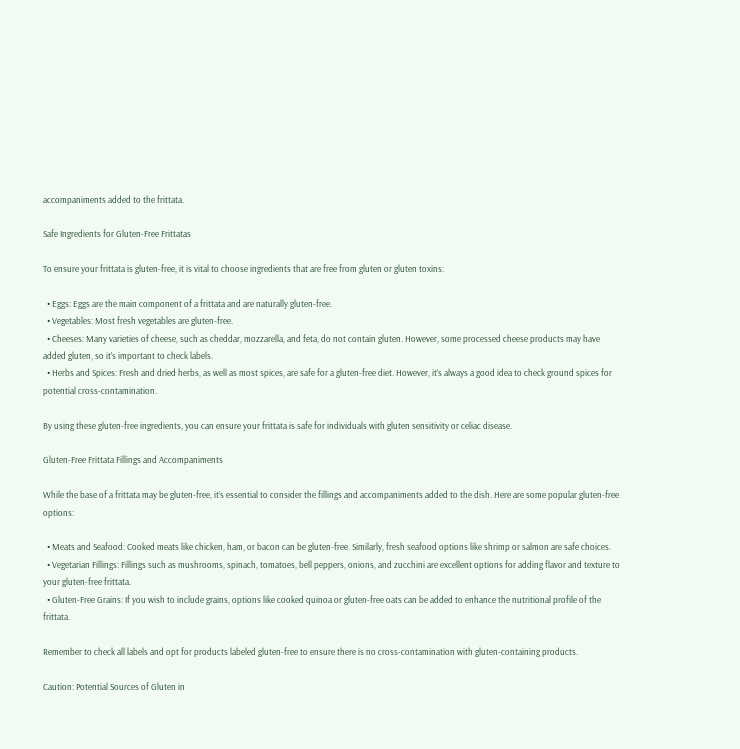accompaniments added to the frittata.

Safe Ingredients for Gluten-Free Frittatas

To ensure your frittata is gluten-free, it is vital to choose ingredients that are free from gluten or gluten toxins:

  • Eggs: Eggs are the main component of a frittata and are naturally gluten-free.
  • Vegetables: Most fresh vegetables are gluten-free.
  • Cheeses: Many varieties of cheese, such as cheddar, mozzarella, and feta, do not contain gluten. However, some processed cheese products may have added gluten, so it’s important to check labels.
  • Herbs and Spices: Fresh and dried herbs, as well as most spices, are safe for a gluten-free diet. However, it’s always a good idea to check ground spices for potential cross-contamination.

By using these gluten-free ingredients, you can ensure your frittata is safe for individuals with gluten sensitivity or celiac disease.

Gluten-Free Frittata Fillings and Accompaniments

While the base of a frittata may be gluten-free, it’s essential to consider the fillings and accompaniments added to the dish. Here are some popular gluten-free options:

  • Meats and Seafood: Cooked meats like chicken, ham, or bacon can be gluten-free. Similarly, fresh seafood options like shrimp or salmon are safe choices.
  • Vegetarian Fillings: Fillings such as mushrooms, spinach, tomatoes, bell peppers, onions, and zucchini are excellent options for adding flavor and texture to your gluten-free frittata.
  • Gluten-Free Grains: If you wish to include grains, options like cooked quinoa or gluten-free oats can be added to enhance the nutritional profile of the frittata.

Remember to check all labels and opt for products labeled gluten-free to ensure there is no cross-contamination with gluten-containing products.

Caution: Potential Sources of Gluten in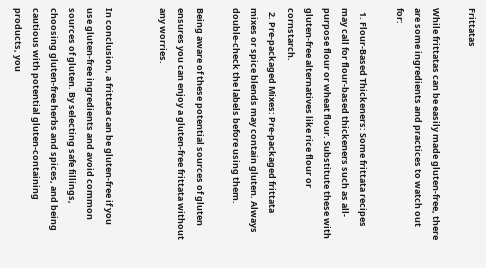Frittatas

While frittatas can be easily made gluten-free, there are some ingredients and practices to watch out for:

  1. Flour-Based Thickeners: Some frittata recipes may call for flour-based thickeners such as all-purpose flour or wheat flour. Substitute these with gluten-free alternatives like rice flour or cornstarch.
  2. Pre-packaged Mixes: Pre-packaged frittata mixes or spice blends may contain gluten. Always double-check the labels before using them.

Being aware of these potential sources of gluten ensures you can enjoy a gluten-free frittata without any worries.


In conclusion, a frittata can be gluten-free if you use gluten-free ingredients and avoid common sources of gluten. By selecting safe fillings, choosing gluten-free herbs and spices, and being cautious with potential gluten-containing products, you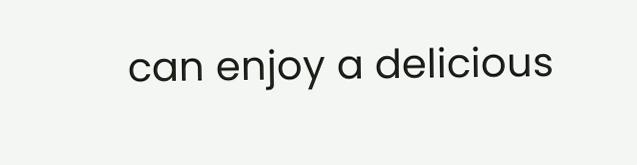can enjoy a delicious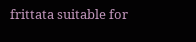frittata suitable for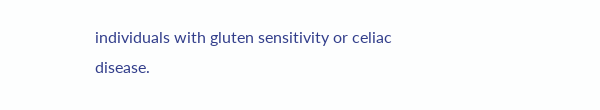individuals with gluten sensitivity or celiac disease.